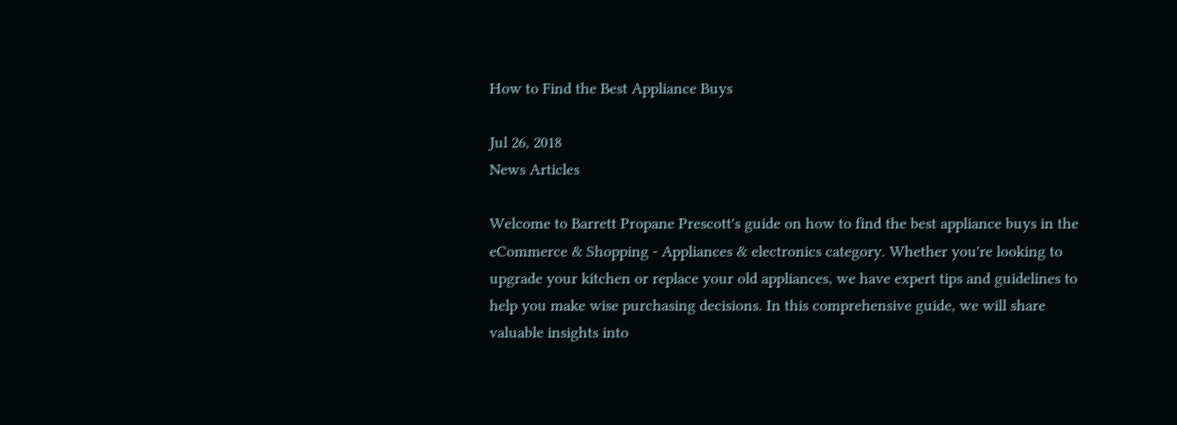How to Find the Best Appliance Buys

Jul 26, 2018
News Articles

Welcome to Barrett Propane Prescott's guide on how to find the best appliance buys in the eCommerce & Shopping - Appliances & electronics category. Whether you're looking to upgrade your kitchen or replace your old appliances, we have expert tips and guidelines to help you make wise purchasing decisions. In this comprehensive guide, we will share valuable insights into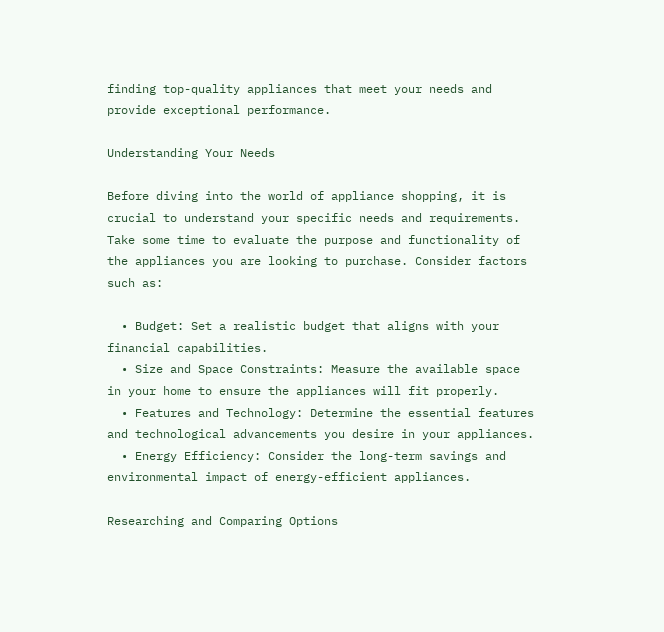finding top-quality appliances that meet your needs and provide exceptional performance.

Understanding Your Needs

Before diving into the world of appliance shopping, it is crucial to understand your specific needs and requirements. Take some time to evaluate the purpose and functionality of the appliances you are looking to purchase. Consider factors such as:

  • Budget: Set a realistic budget that aligns with your financial capabilities.
  • Size and Space Constraints: Measure the available space in your home to ensure the appliances will fit properly.
  • Features and Technology: Determine the essential features and technological advancements you desire in your appliances.
  • Energy Efficiency: Consider the long-term savings and environmental impact of energy-efficient appliances.

Researching and Comparing Options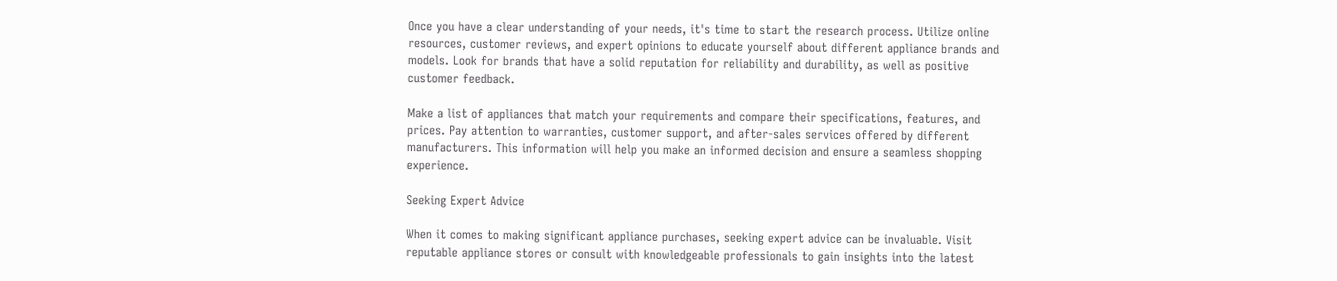Once you have a clear understanding of your needs, it's time to start the research process. Utilize online resources, customer reviews, and expert opinions to educate yourself about different appliance brands and models. Look for brands that have a solid reputation for reliability and durability, as well as positive customer feedback.

Make a list of appliances that match your requirements and compare their specifications, features, and prices. Pay attention to warranties, customer support, and after-sales services offered by different manufacturers. This information will help you make an informed decision and ensure a seamless shopping experience.

Seeking Expert Advice

When it comes to making significant appliance purchases, seeking expert advice can be invaluable. Visit reputable appliance stores or consult with knowledgeable professionals to gain insights into the latest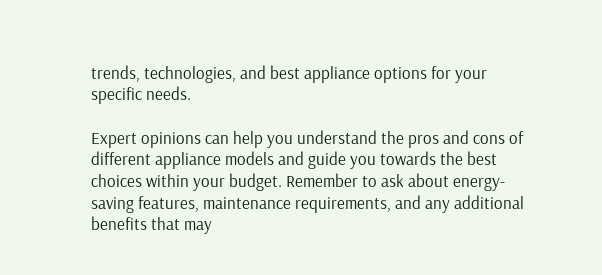trends, technologies, and best appliance options for your specific needs.

Expert opinions can help you understand the pros and cons of different appliance models and guide you towards the best choices within your budget. Remember to ask about energy-saving features, maintenance requirements, and any additional benefits that may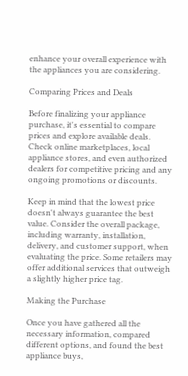enhance your overall experience with the appliances you are considering.

Comparing Prices and Deals

Before finalizing your appliance purchase, it's essential to compare prices and explore available deals. Check online marketplaces, local appliance stores, and even authorized dealers for competitive pricing and any ongoing promotions or discounts.

Keep in mind that the lowest price doesn't always guarantee the best value. Consider the overall package, including warranty, installation, delivery, and customer support, when evaluating the price. Some retailers may offer additional services that outweigh a slightly higher price tag.

Making the Purchase

Once you have gathered all the necessary information, compared different options, and found the best appliance buys,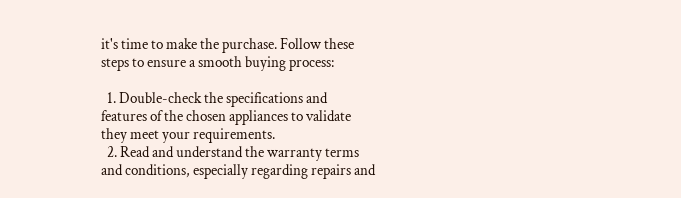it's time to make the purchase. Follow these steps to ensure a smooth buying process:

  1. Double-check the specifications and features of the chosen appliances to validate they meet your requirements.
  2. Read and understand the warranty terms and conditions, especially regarding repairs and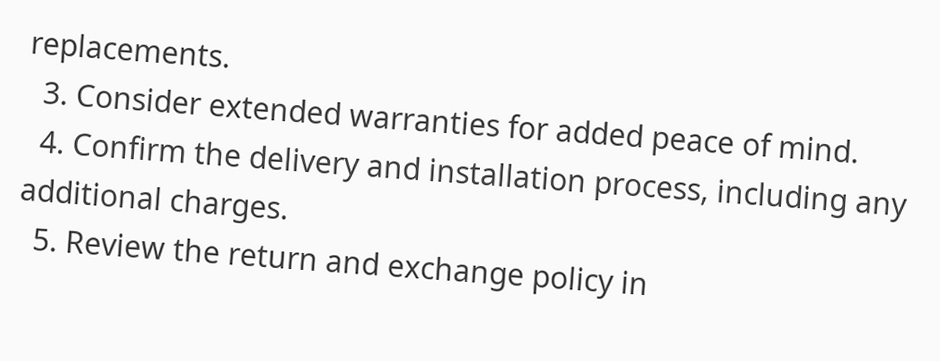replacements.
  3. Consider extended warranties for added peace of mind.
  4. Confirm the delivery and installation process, including any additional charges.
  5. Review the return and exchange policy in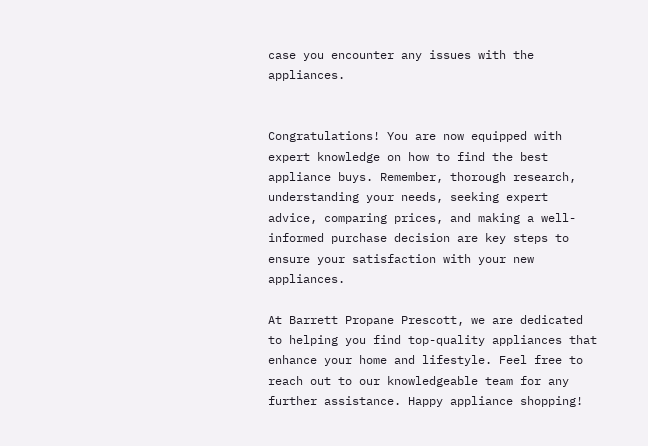case you encounter any issues with the appliances.


Congratulations! You are now equipped with expert knowledge on how to find the best appliance buys. Remember, thorough research, understanding your needs, seeking expert advice, comparing prices, and making a well-informed purchase decision are key steps to ensure your satisfaction with your new appliances.

At Barrett Propane Prescott, we are dedicated to helping you find top-quality appliances that enhance your home and lifestyle. Feel free to reach out to our knowledgeable team for any further assistance. Happy appliance shopping!